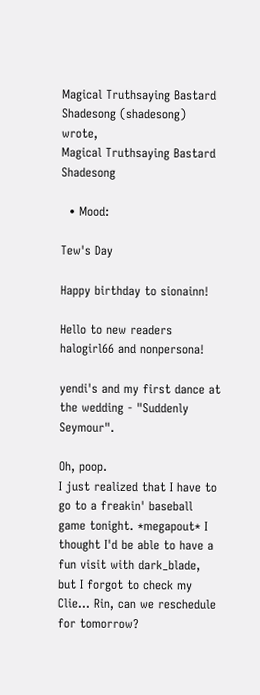Magical Truthsaying Bastard Shadesong (shadesong) wrote,
Magical Truthsaying Bastard Shadesong

  • Mood:

Tew's Day

Happy birthday to sionainn!

Hello to new readers halogirl66 and nonpersona!

yendi's and my first dance at the wedding - "Suddenly Seymour".

Oh, poop.
I just realized that I have to go to a freakin' baseball game tonight. *megapout* I thought I'd be able to have a fun visit with dark_blade, but I forgot to check my Clie... Rin, can we reschedule for tomorrow?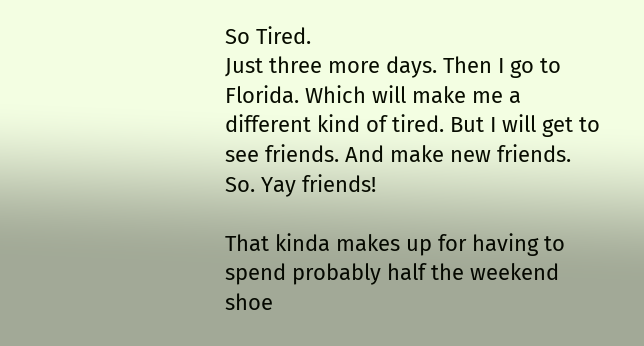So Tired.
Just three more days. Then I go to Florida. Which will make me a different kind of tired. But I will get to see friends. And make new friends. So. Yay friends!

That kinda makes up for having to spend probably half the weekend shoe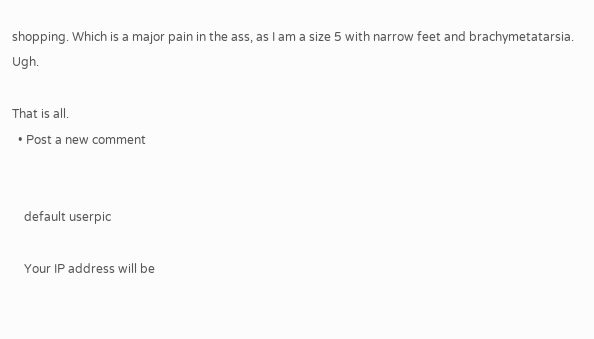shopping. Which is a major pain in the ass, as I am a size 5 with narrow feet and brachymetatarsia. Ugh.

That is all.
  • Post a new comment


    default userpic

    Your IP address will be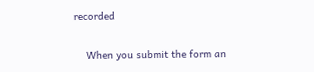recorded

    When you submit the form an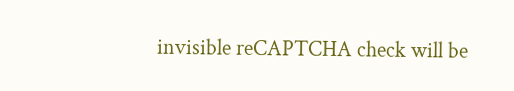invisible reCAPTCHA check will be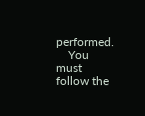performed.
    You must follow the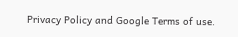Privacy Policy and Google Terms of use.